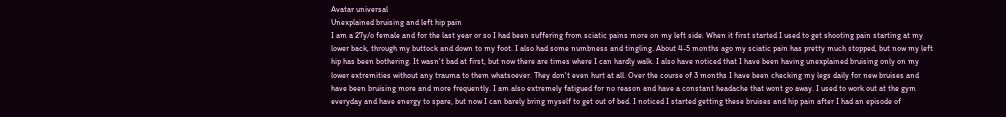Avatar universal
Unexplained bruising and left hip pain
I am a 27y/o female and for the last year or so I had been suffering from sciatic pains more on my left side. When it first started I used to get shooting pain starting at my lower back, through my buttock and down to my foot. I also had some numbness and tingling. About 4-5 months ago my sciatic pain has pretty much stopped, but now my left hip has been bothering. It wasn't bad at first, but now there are times where I can hardly walk. I also have noticed that I have been having unexplained bruising only on my lower extremities without any trauma to them whatsoever. They don't even hurt at all. Over the course of 3 months I have been checking my legs daily for new bruises and have been bruising more and more frequently. I am also extremely fatigued for no reason and have a constant headache that wont go away. I used to work out at the gym everyday and have energy to spare, but now I can barely bring myself to get out of bed. I noticed I started getting these bruises and hip pain after I had an episode of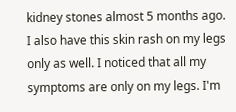kidney stones almost 5 months ago. I also have this skin rash on my legs only as well. I noticed that all my symptoms are only on my legs. I'm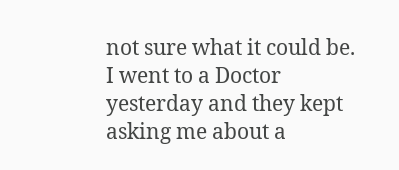not sure what it could be. I went to a Doctor yesterday and they kept asking me about a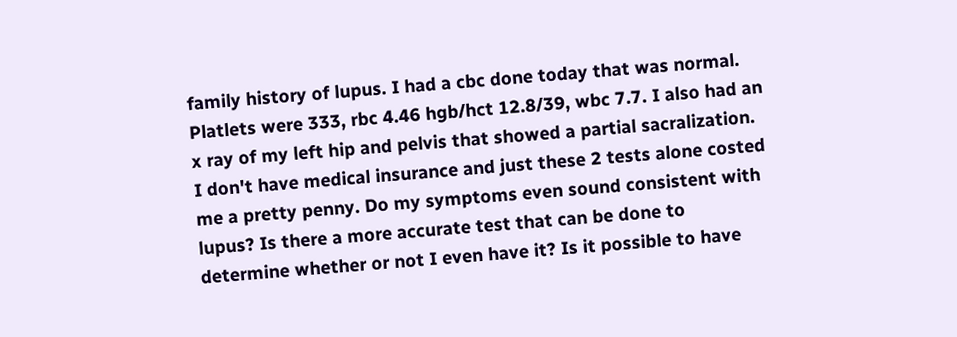family history of lupus. I had a cbc done today that was normal. Platlets were 333, rbc 4.46 hgb/hct 12.8/39, wbc 7.7. I also had an x ray of my left hip and pelvis that showed a partial sacralization. I don't have medical insurance and just these 2 tests alone costed me a pretty penny. Do my symptoms even sound consistent with lupus? Is there a more accurate test that can be done to determine whether or not I even have it? Is it possible to have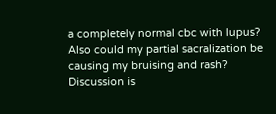a completely normal cbc with lupus? Also could my partial sacralization be causing my bruising and rash?
Discussion is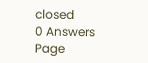closed
0 Answers
Page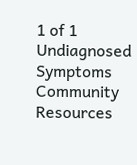1 of 1
Undiagnosed Symptoms Community Resources